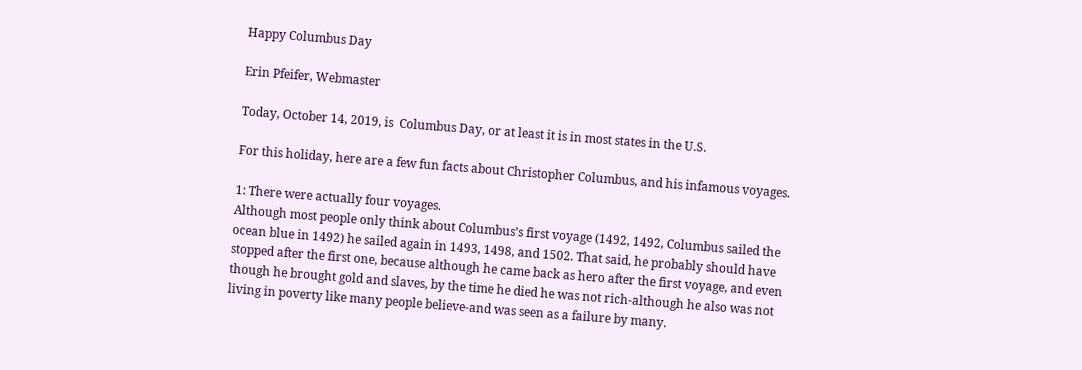Happy Columbus Day

Erin Pfeifer, Webmaster

Today, October 14, 2019, is  Columbus Day, or at least it is in most states in the U.S.

For this holiday, here are a few fun facts about Christopher Columbus, and his infamous voyages.

1: There were actually four voyages.
Although most people only think about Columbus’s first voyage (1492, 1492, Columbus sailed the ocean blue in 1492) he sailed again in 1493, 1498, and 1502. That said, he probably should have stopped after the first one, because although he came back as hero after the first voyage, and even though he brought gold and slaves, by the time he died he was not rich-although he also was not living in poverty like many people believe-and was seen as a failure by many.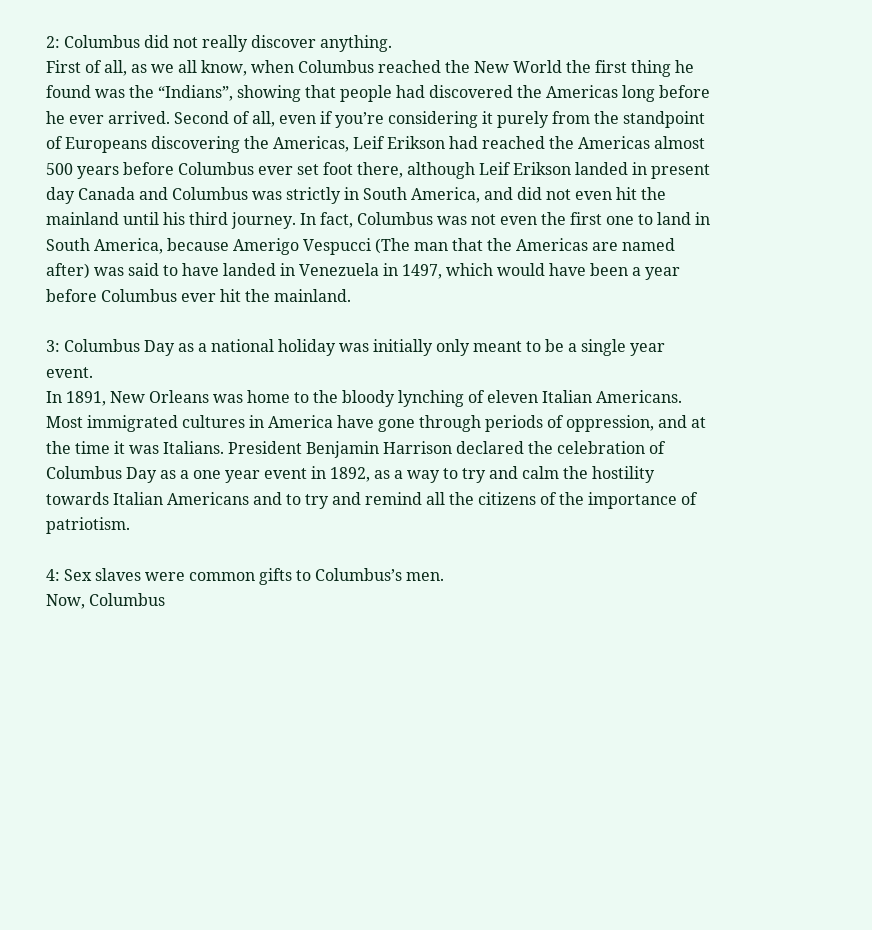2: Columbus did not really discover anything.
First of all, as we all know, when Columbus reached the New World the first thing he found was the “Indians”, showing that people had discovered the Americas long before he ever arrived. Second of all, even if you’re considering it purely from the standpoint of Europeans discovering the Americas, Leif Erikson had reached the Americas almost 500 years before Columbus ever set foot there, although Leif Erikson landed in present day Canada and Columbus was strictly in South America, and did not even hit the mainland until his third journey. In fact, Columbus was not even the first one to land in South America, because Amerigo Vespucci (The man that the Americas are named after) was said to have landed in Venezuela in 1497, which would have been a year before Columbus ever hit the mainland.

3: Columbus Day as a national holiday was initially only meant to be a single year event.
In 1891, New Orleans was home to the bloody lynching of eleven Italian Americans. Most immigrated cultures in America have gone through periods of oppression, and at the time it was Italians. President Benjamin Harrison declared the celebration of Columbus Day as a one year event in 1892, as a way to try and calm the hostility towards Italian Americans and to try and remind all the citizens of the importance of patriotism.

4: Sex slaves were common gifts to Columbus’s men.
Now, Columbus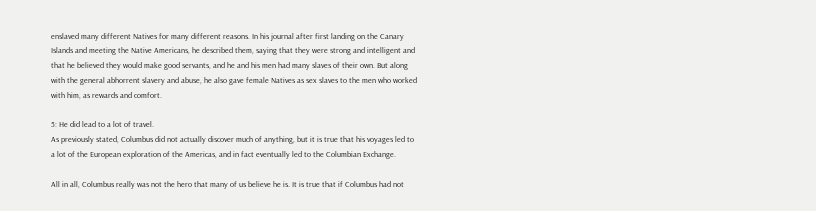enslaved many different Natives for many different reasons. In his journal after first landing on the Canary Islands and meeting the Native Americans, he described them, saying that they were strong and intelligent and that he believed they would make good servants, and he and his men had many slaves of their own. But along with the general abhorrent slavery and abuse, he also gave female Natives as sex slaves to the men who worked with him, as rewards and comfort.

5: He did lead to a lot of travel.
As previously stated, Columbus did not actually discover much of anything, but it is true that his voyages led to a lot of the European exploration of the Americas, and in fact eventually led to the Columbian Exchange.

All in all, Columbus really was not the hero that many of us believe he is. It is true that if Columbus had not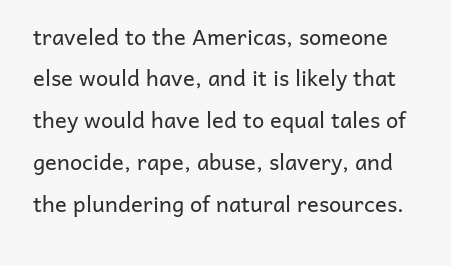traveled to the Americas, someone else would have, and it is likely that they would have led to equal tales of genocide, rape, abuse, slavery, and the plundering of natural resources.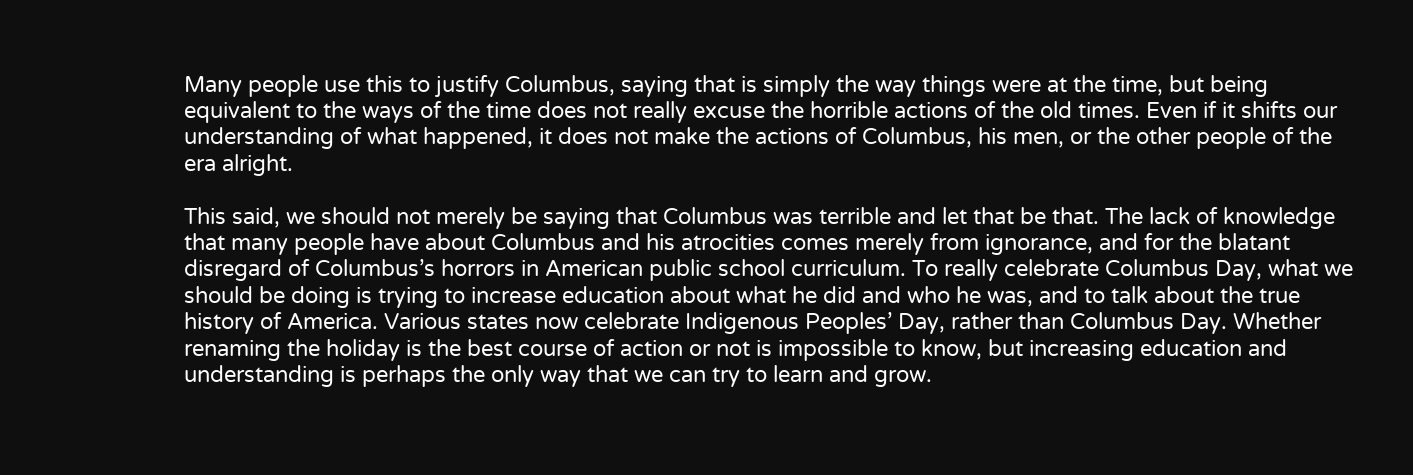Many people use this to justify Columbus, saying that is simply the way things were at the time, but being equivalent to the ways of the time does not really excuse the horrible actions of the old times. Even if it shifts our understanding of what happened, it does not make the actions of Columbus, his men, or the other people of the era alright.

This said, we should not merely be saying that Columbus was terrible and let that be that. The lack of knowledge that many people have about Columbus and his atrocities comes merely from ignorance, and for the blatant disregard of Columbus’s horrors in American public school curriculum. To really celebrate Columbus Day, what we should be doing is trying to increase education about what he did and who he was, and to talk about the true history of America. Various states now celebrate Indigenous Peoples’ Day, rather than Columbus Day. Whether renaming the holiday is the best course of action or not is impossible to know, but increasing education and understanding is perhaps the only way that we can try to learn and grow.